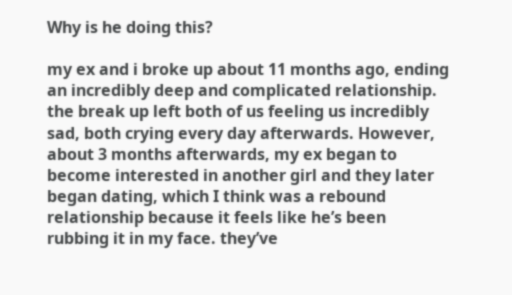Why is he doing this?

my ex and i broke up about 11 months ago, ending an incredibly deep and complicated relationship. the break up left both of us feeling us incredibly sad, both crying every day afterwards. However, about 3 months afterwards, my ex began to become interested in another girl and they later began dating, which I think was a rebound relationship because it feels like he’s been rubbing it in my face. they’ve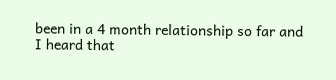been in a 4 month relationship so far and I heard that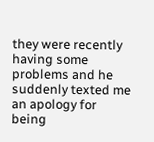they were recently having some problems and he suddenly texted me an apology for being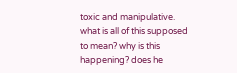toxic and manipulative. what is all of this supposed to mean? why is this happening? does he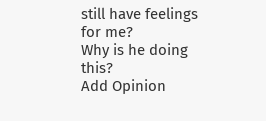still have feelings for me?
Why is he doing this?
Add Opinion